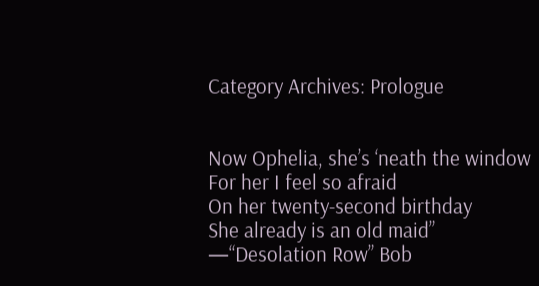Category Archives: Prologue


Now Ophelia, she’s ‘neath the window
For her I feel so afraid
On her twenty-second birthday
She already is an old maid”
—“Desolation Row” Bob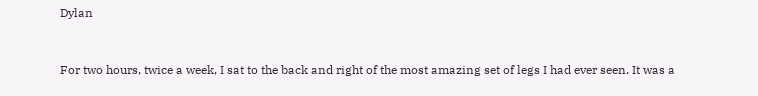Dylan


For two hours, twice a week, I sat to the back and right of the most amazing set of legs I had ever seen. It was a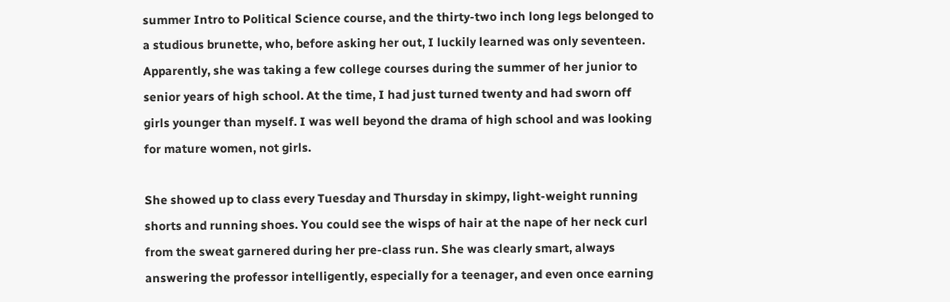summer Intro to Political Science course, and the thirty-two inch long legs belonged to a studious brunette, who, before asking her out, I luckily learned was only seventeen. Apparently, she was taking a few college courses during the summer of her junior to senior years of high school. At the time, I had just turned twenty and had sworn off girls younger than myself. I was well beyond the drama of high school and was looking for mature women, not girls.

She showed up to class every Tuesday and Thursday in skimpy, light-weight running shorts and running shoes. You could see the wisps of hair at the nape of her neck curl from the sweat garnered during her pre-class run. She was clearly smart, always answering the professor intelligently, especially for a teenager, and even once earning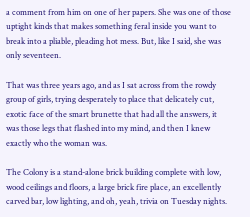a comment from him on one of her papers. She was one of those uptight kinds that makes something feral inside you want to break into a pliable, pleading hot mess. But, like I said, she was only seventeen.

That was three years ago, and as I sat across from the rowdy group of girls, trying desperately to place that delicately cut, exotic face of the smart brunette that had all the answers, it was those legs that flashed into my mind, and then I knew exactly who the woman was.

The Colony is a stand-alone brick building complete with low, wood ceilings and floors, a large brick fire place, an excellently carved bar, low lighting, and oh, yeah, trivia on Tuesday nights.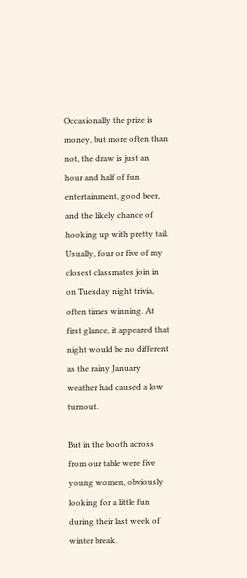Occasionally the prize is money, but more often than not, the draw is just an hour and half of fun entertainment, good beer, and the likely chance of hooking up with pretty tail. Usually, four or five of my closest classmates join in on Tuesday night trivia, often times winning. At first glance, it appeared that night would be no different as the rainy January weather had caused a low turnout.

But in the booth across from our table were five young women, obviously looking for a little fun during their last week of winter break.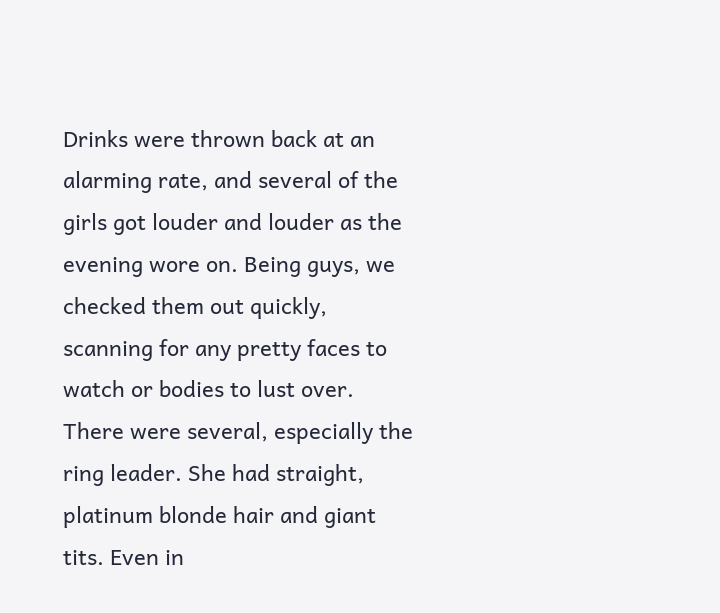Drinks were thrown back at an alarming rate, and several of the girls got louder and louder as the evening wore on. Being guys, we checked them out quickly, scanning for any pretty faces to watch or bodies to lust over. There were several, especially the ring leader. She had straight, platinum blonde hair and giant tits. Even in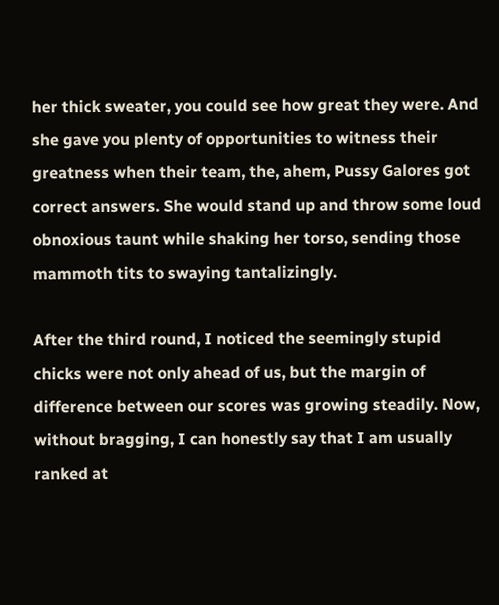her thick sweater, you could see how great they were. And she gave you plenty of opportunities to witness their greatness when their team, the, ahem, Pussy Galores got correct answers. She would stand up and throw some loud obnoxious taunt while shaking her torso, sending those mammoth tits to swaying tantalizingly.

After the third round, I noticed the seemingly stupid chicks were not only ahead of us, but the margin of difference between our scores was growing steadily. Now, without bragging, I can honestly say that I am usually ranked at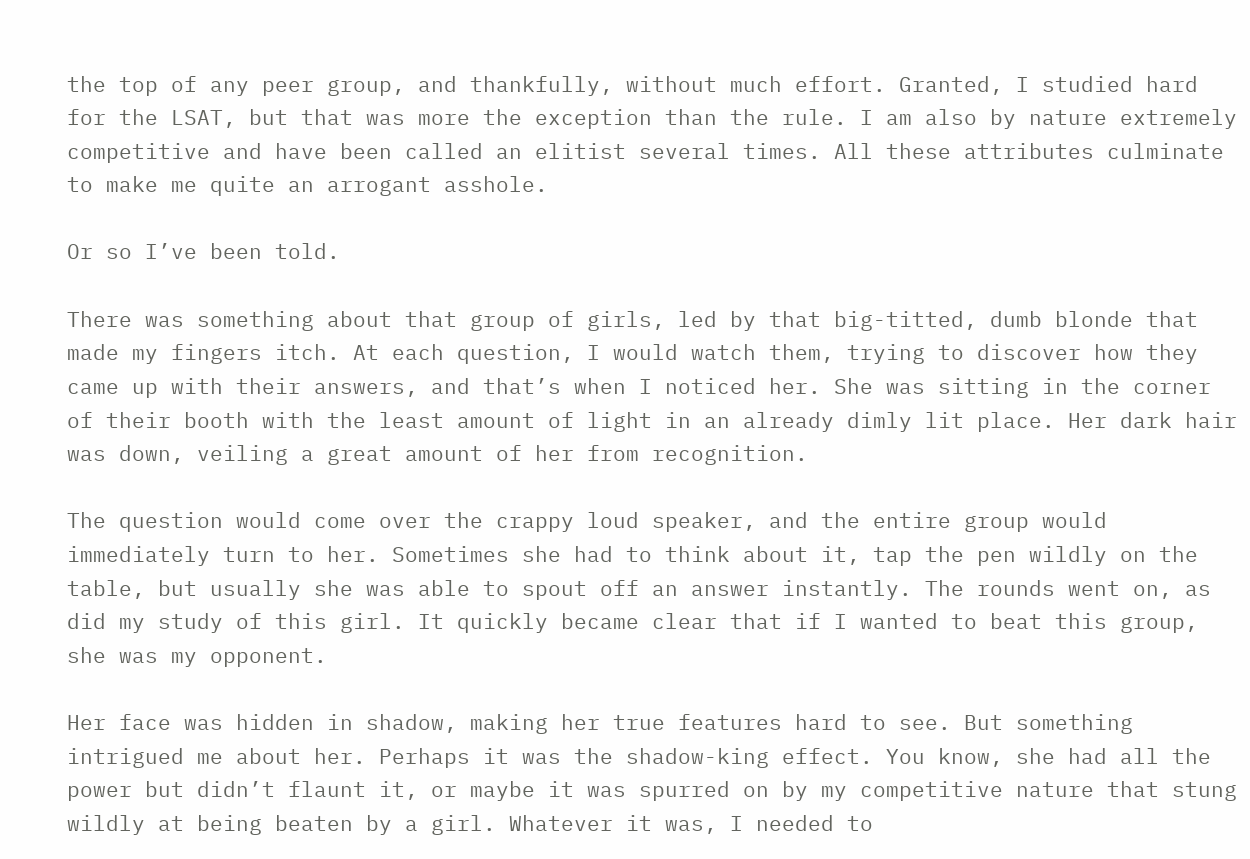the top of any peer group, and thankfully, without much effort. Granted, I studied hard for the LSAT, but that was more the exception than the rule. I am also by nature extremely competitive and have been called an elitist several times. All these attributes culminate to make me quite an arrogant asshole.

Or so I’ve been told.

There was something about that group of girls, led by that big-titted, dumb blonde that made my fingers itch. At each question, I would watch them, trying to discover how they came up with their answers, and that’s when I noticed her. She was sitting in the corner of their booth with the least amount of light in an already dimly lit place. Her dark hair was down, veiling a great amount of her from recognition.

The question would come over the crappy loud speaker, and the entire group would immediately turn to her. Sometimes she had to think about it, tap the pen wildly on the table, but usually she was able to spout off an answer instantly. The rounds went on, as did my study of this girl. It quickly became clear that if I wanted to beat this group, she was my opponent.

Her face was hidden in shadow, making her true features hard to see. But something intrigued me about her. Perhaps it was the shadow-king effect. You know, she had all the power but didn’t flaunt it, or maybe it was spurred on by my competitive nature that stung wildly at being beaten by a girl. Whatever it was, I needed to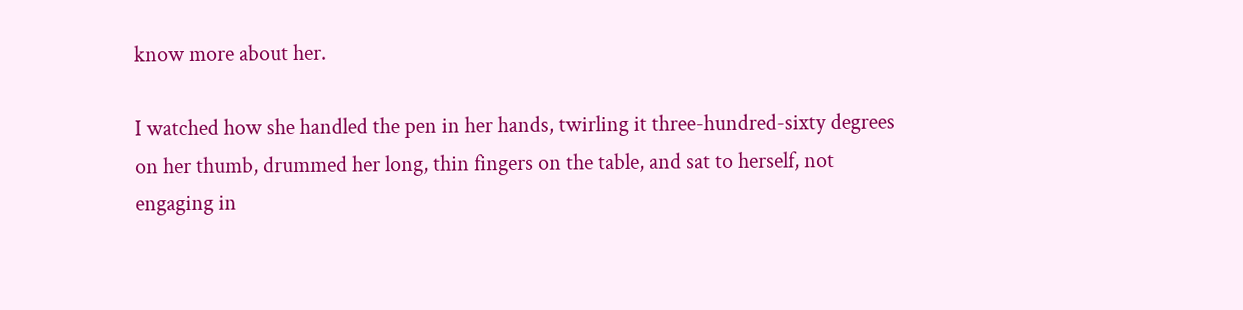know more about her.

I watched how she handled the pen in her hands, twirling it three-hundred-sixty degrees on her thumb, drummed her long, thin fingers on the table, and sat to herself, not engaging in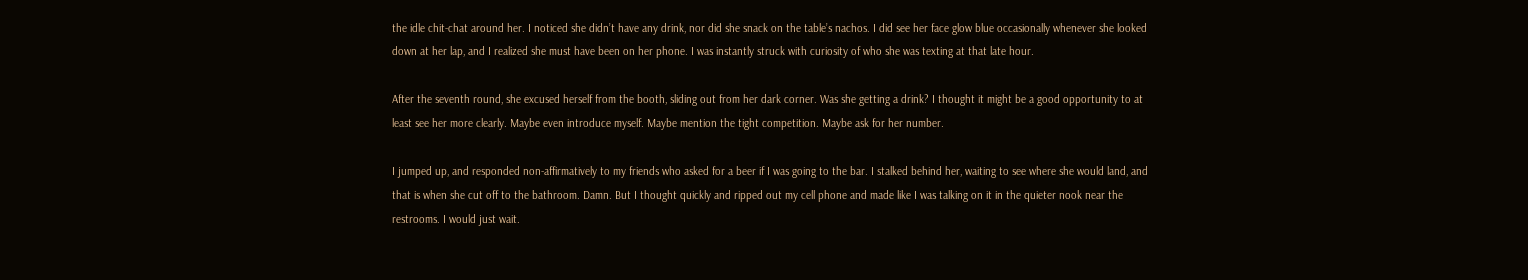the idle chit-chat around her. I noticed she didn’t have any drink, nor did she snack on the table’s nachos. I did see her face glow blue occasionally whenever she looked down at her lap, and I realized she must have been on her phone. I was instantly struck with curiosity of who she was texting at that late hour.

After the seventh round, she excused herself from the booth, sliding out from her dark corner. Was she getting a drink? I thought it might be a good opportunity to at least see her more clearly. Maybe even introduce myself. Maybe mention the tight competition. Maybe ask for her number.

I jumped up, and responded non-affirmatively to my friends who asked for a beer if I was going to the bar. I stalked behind her, waiting to see where she would land, and that is when she cut off to the bathroom. Damn. But I thought quickly and ripped out my cell phone and made like I was talking on it in the quieter nook near the restrooms. I would just wait.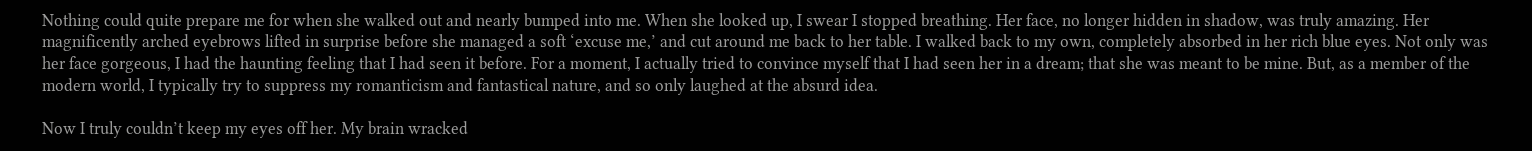Nothing could quite prepare me for when she walked out and nearly bumped into me. When she looked up, I swear I stopped breathing. Her face, no longer hidden in shadow, was truly amazing. Her magnificently arched eyebrows lifted in surprise before she managed a soft ‘excuse me,’ and cut around me back to her table. I walked back to my own, completely absorbed in her rich blue eyes. Not only was her face gorgeous, I had the haunting feeling that I had seen it before. For a moment, I actually tried to convince myself that I had seen her in a dream; that she was meant to be mine. But, as a member of the modern world, I typically try to suppress my romanticism and fantastical nature, and so only laughed at the absurd idea.

Now I truly couldn’t keep my eyes off her. My brain wracked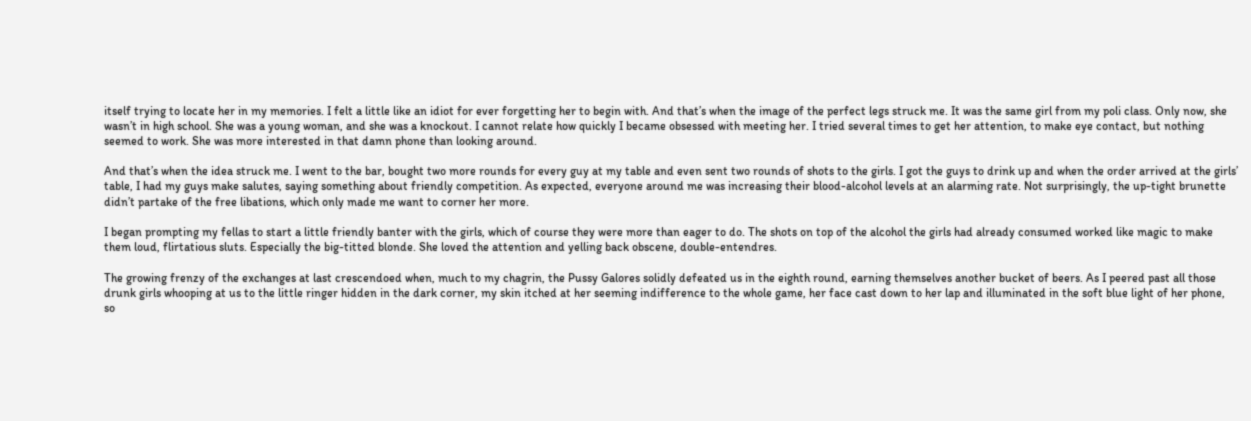itself trying to locate her in my memories. I felt a little like an idiot for ever forgetting her to begin with. And that’s when the image of the perfect legs struck me. It was the same girl from my poli class. Only now, she wasn’t in high school. She was a young woman, and she was a knockout. I cannot relate how quickly I became obsessed with meeting her. I tried several times to get her attention, to make eye contact, but nothing seemed to work. She was more interested in that damn phone than looking around.

And that’s when the idea struck me. I went to the bar, bought two more rounds for every guy at my table and even sent two rounds of shots to the girls. I got the guys to drink up and when the order arrived at the girls’ table, I had my guys make salutes, saying something about friendly competition. As expected, everyone around me was increasing their blood-alcohol levels at an alarming rate. Not surprisingly, the up-tight brunette didn’t partake of the free libations, which only made me want to corner her more.

I began prompting my fellas to start a little friendly banter with the girls, which of course they were more than eager to do. The shots on top of the alcohol the girls had already consumed worked like magic to make them loud, flirtatious sluts. Especially the big-titted blonde. She loved the attention and yelling back obscene, double-entendres.

The growing frenzy of the exchanges at last crescendoed when, much to my chagrin, the Pussy Galores solidly defeated us in the eighth round, earning themselves another bucket of beers. As I peered past all those drunk girls whooping at us to the little ringer hidden in the dark corner, my skin itched at her seeming indifference to the whole game, her face cast down to her lap and illuminated in the soft blue light of her phone, so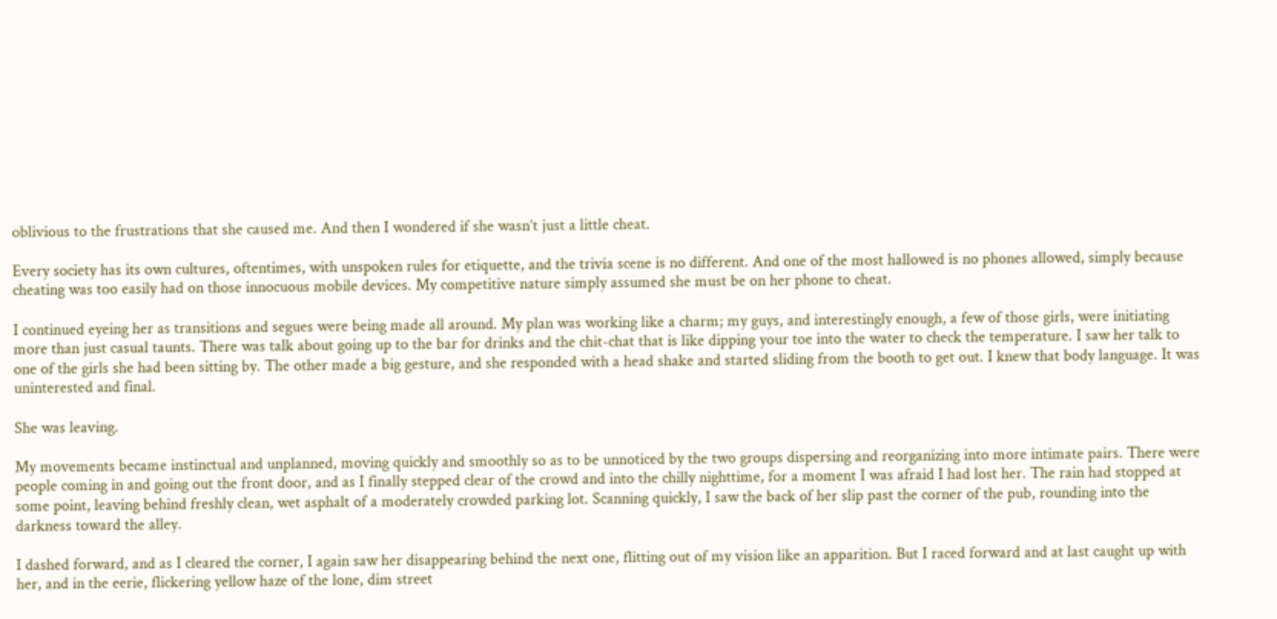oblivious to the frustrations that she caused me. And then I wondered if she wasn’t just a little cheat.

Every society has its own cultures, oftentimes, with unspoken rules for etiquette, and the trivia scene is no different. And one of the most hallowed is no phones allowed, simply because cheating was too easily had on those innocuous mobile devices. My competitive nature simply assumed she must be on her phone to cheat.

I continued eyeing her as transitions and segues were being made all around. My plan was working like a charm; my guys, and interestingly enough, a few of those girls, were initiating more than just casual taunts. There was talk about going up to the bar for drinks and the chit-chat that is like dipping your toe into the water to check the temperature. I saw her talk to one of the girls she had been sitting by. The other made a big gesture, and she responded with a head shake and started sliding from the booth to get out. I knew that body language. It was uninterested and final.

She was leaving.

My movements became instinctual and unplanned, moving quickly and smoothly so as to be unnoticed by the two groups dispersing and reorganizing into more intimate pairs. There were people coming in and going out the front door, and as I finally stepped clear of the crowd and into the chilly nighttime, for a moment I was afraid I had lost her. The rain had stopped at some point, leaving behind freshly clean, wet asphalt of a moderately crowded parking lot. Scanning quickly, I saw the back of her slip past the corner of the pub, rounding into the darkness toward the alley.

I dashed forward, and as I cleared the corner, I again saw her disappearing behind the next one, flitting out of my vision like an apparition. But I raced forward and at last caught up with her, and in the eerie, flickering yellow haze of the lone, dim street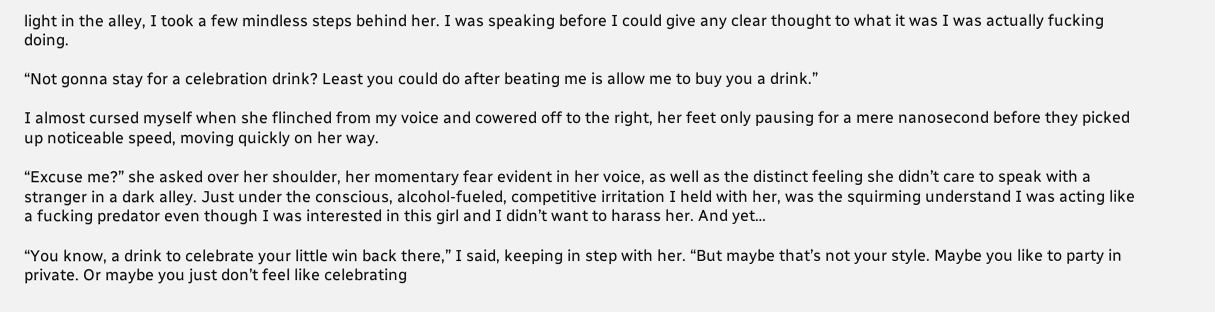light in the alley, I took a few mindless steps behind her. I was speaking before I could give any clear thought to what it was I was actually fucking doing.

“Not gonna stay for a celebration drink? Least you could do after beating me is allow me to buy you a drink.”

I almost cursed myself when she flinched from my voice and cowered off to the right, her feet only pausing for a mere nanosecond before they picked up noticeable speed, moving quickly on her way.

“Excuse me?” she asked over her shoulder, her momentary fear evident in her voice, as well as the distinct feeling she didn’t care to speak with a stranger in a dark alley. Just under the conscious, alcohol-fueled, competitive irritation I held with her, was the squirming understand I was acting like a fucking predator even though I was interested in this girl and I didn’t want to harass her. And yet…

“You know, a drink to celebrate your little win back there,” I said, keeping in step with her. “But maybe that’s not your style. Maybe you like to party in private. Or maybe you just don’t feel like celebrating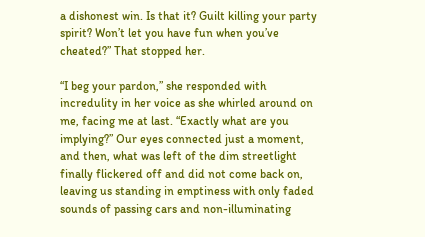a dishonest win. Is that it? Guilt killing your party spirit? Won’t let you have fun when you’ve cheated?” That stopped her.

“I beg your pardon,” she responded with incredulity in her voice as she whirled around on me, facing me at last. “Exactly what are you implying?” Our eyes connected just a moment, and then, what was left of the dim streetlight finally flickered off and did not come back on, leaving us standing in emptiness with only faded sounds of passing cars and non-illuminating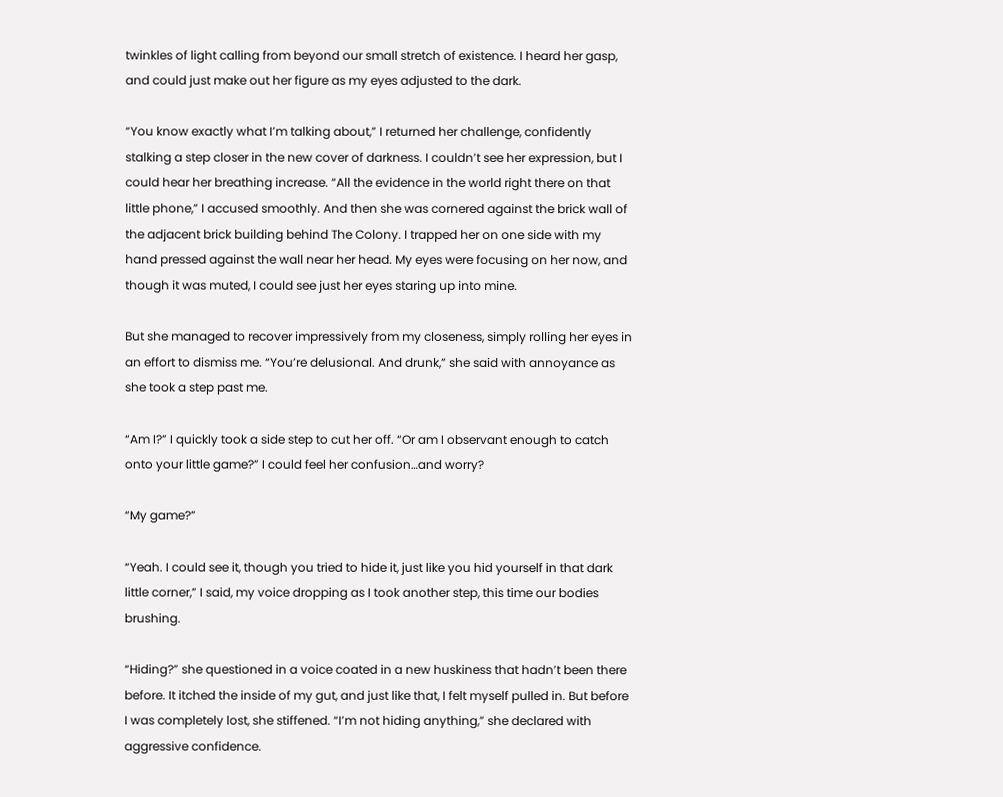twinkles of light calling from beyond our small stretch of existence. I heard her gasp, and could just make out her figure as my eyes adjusted to the dark.

“You know exactly what I’m talking about,” I returned her challenge, confidently stalking a step closer in the new cover of darkness. I couldn’t see her expression, but I could hear her breathing increase. “All the evidence in the world right there on that little phone,” I accused smoothly. And then she was cornered against the brick wall of the adjacent brick building behind The Colony. I trapped her on one side with my hand pressed against the wall near her head. My eyes were focusing on her now, and though it was muted, I could see just her eyes staring up into mine.

But she managed to recover impressively from my closeness, simply rolling her eyes in an effort to dismiss me. “You’re delusional. And drunk,” she said with annoyance as she took a step past me.

“Am I?” I quickly took a side step to cut her off. “Or am I observant enough to catch onto your little game?” I could feel her confusion…and worry?

“My game?”

“Yeah. I could see it, though you tried to hide it, just like you hid yourself in that dark little corner,” I said, my voice dropping as I took another step, this time our bodies brushing.

“Hiding?” she questioned in a voice coated in a new huskiness that hadn’t been there before. It itched the inside of my gut, and just like that, I felt myself pulled in. But before I was completely lost, she stiffened. “I’m not hiding anything,” she declared with aggressive confidence.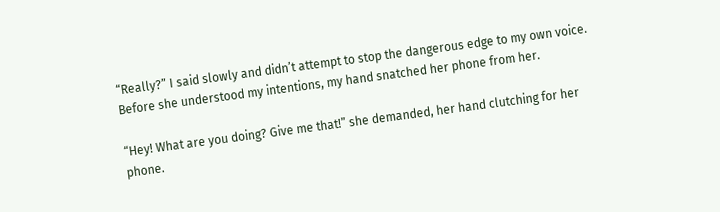“Really?” I said slowly and didn’t attempt to stop the dangerous edge to my own voice. Before she understood my intentions, my hand snatched her phone from her.

“Hey! What are you doing? Give me that!” she demanded, her hand clutching for her phone.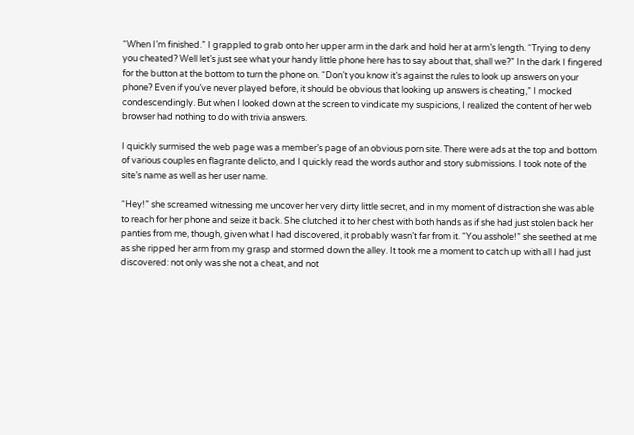“When I’m finished.” I grappled to grab onto her upper arm in the dark and hold her at arm’s length. “Trying to deny you cheated? Well let’s just see what your handy little phone here has to say about that, shall we?” In the dark I fingered for the button at the bottom to turn the phone on. “Don’t you know it’s against the rules to look up answers on your phone? Even if you’ve never played before, it should be obvious that looking up answers is cheating,” I mocked condescendingly. But when I looked down at the screen to vindicate my suspicions, I realized the content of her web browser had nothing to do with trivia answers.

I quickly surmised the web page was a member’s page of an obvious porn site. There were ads at the top and bottom of various couples en flagrante delicto, and I quickly read the words author and story submissions. I took note of the site’s name as well as her user name.

“Hey!” she screamed witnessing me uncover her very dirty little secret, and in my moment of distraction she was able to reach for her phone and seize it back. She clutched it to her chest with both hands as if she had just stolen back her panties from me, though, given what I had discovered, it probably wasn’t far from it. “You asshole!” she seethed at me as she ripped her arm from my grasp and stormed down the alley. It took me a moment to catch up with all I had just discovered: not only was she not a cheat, and not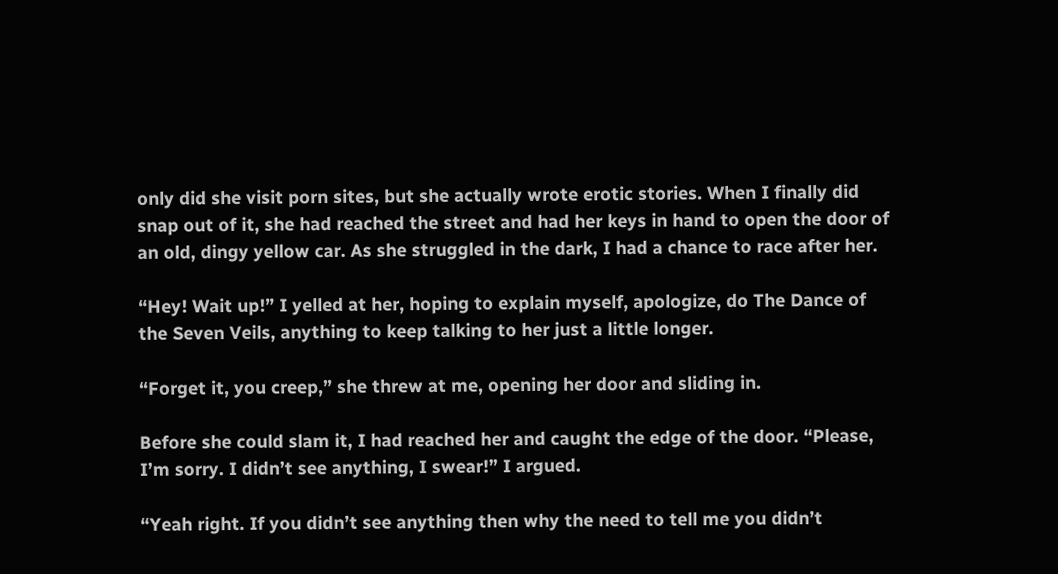only did she visit porn sites, but she actually wrote erotic stories. When I finally did snap out of it, she had reached the street and had her keys in hand to open the door of an old, dingy yellow car. As she struggled in the dark, I had a chance to race after her.

“Hey! Wait up!” I yelled at her, hoping to explain myself, apologize, do The Dance of the Seven Veils, anything to keep talking to her just a little longer.

“Forget it, you creep,” she threw at me, opening her door and sliding in.

Before she could slam it, I had reached her and caught the edge of the door. “Please, I’m sorry. I didn’t see anything, I swear!” I argued.

“Yeah right. If you didn’t see anything then why the need to tell me you didn’t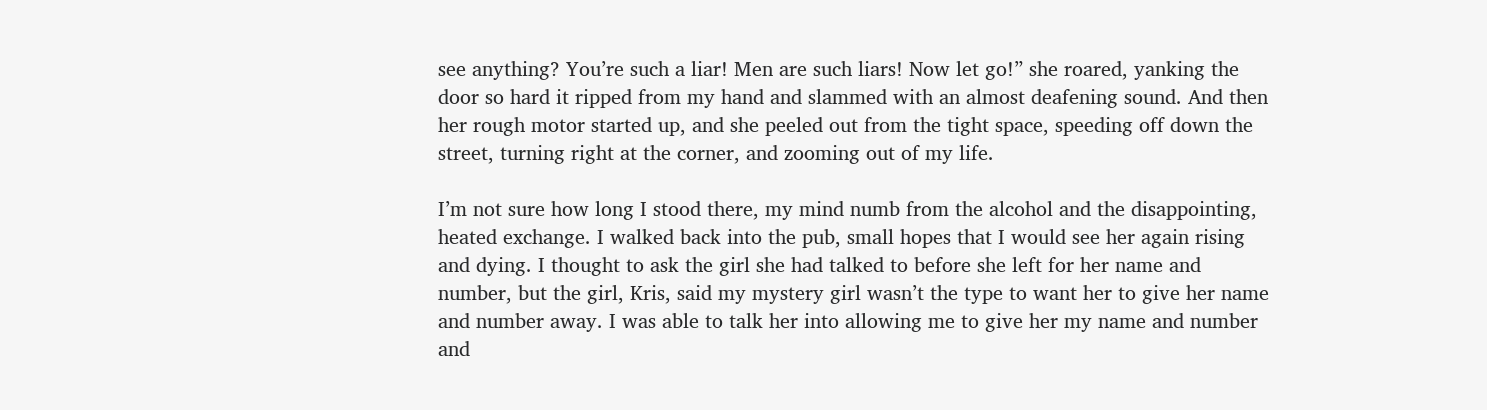see anything? You’re such a liar! Men are such liars! Now let go!” she roared, yanking the door so hard it ripped from my hand and slammed with an almost deafening sound. And then her rough motor started up, and she peeled out from the tight space, speeding off down the street, turning right at the corner, and zooming out of my life.

I’m not sure how long I stood there, my mind numb from the alcohol and the disappointing, heated exchange. I walked back into the pub, small hopes that I would see her again rising and dying. I thought to ask the girl she had talked to before she left for her name and number, but the girl, Kris, said my mystery girl wasn’t the type to want her to give her name and number away. I was able to talk her into allowing me to give her my name and number and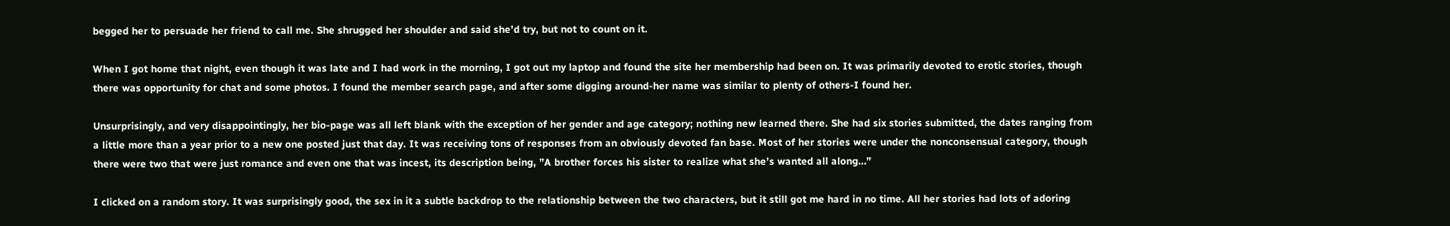begged her to persuade her friend to call me. She shrugged her shoulder and said she’d try, but not to count on it.

When I got home that night, even though it was late and I had work in the morning, I got out my laptop and found the site her membership had been on. It was primarily devoted to erotic stories, though there was opportunity for chat and some photos. I found the member search page, and after some digging around-her name was similar to plenty of others-I found her.

Unsurprisingly, and very disappointingly, her bio-page was all left blank with the exception of her gender and age category; nothing new learned there. She had six stories submitted, the dates ranging from a little more than a year prior to a new one posted just that day. It was receiving tons of responses from an obviously devoted fan base. Most of her stories were under the nonconsensual category, though there were two that were just romance and even one that was incest, its description being, ”A brother forces his sister to realize what she’s wanted all along…”

I clicked on a random story. It was surprisingly good, the sex in it a subtle backdrop to the relationship between the two characters, but it still got me hard in no time. All her stories had lots of adoring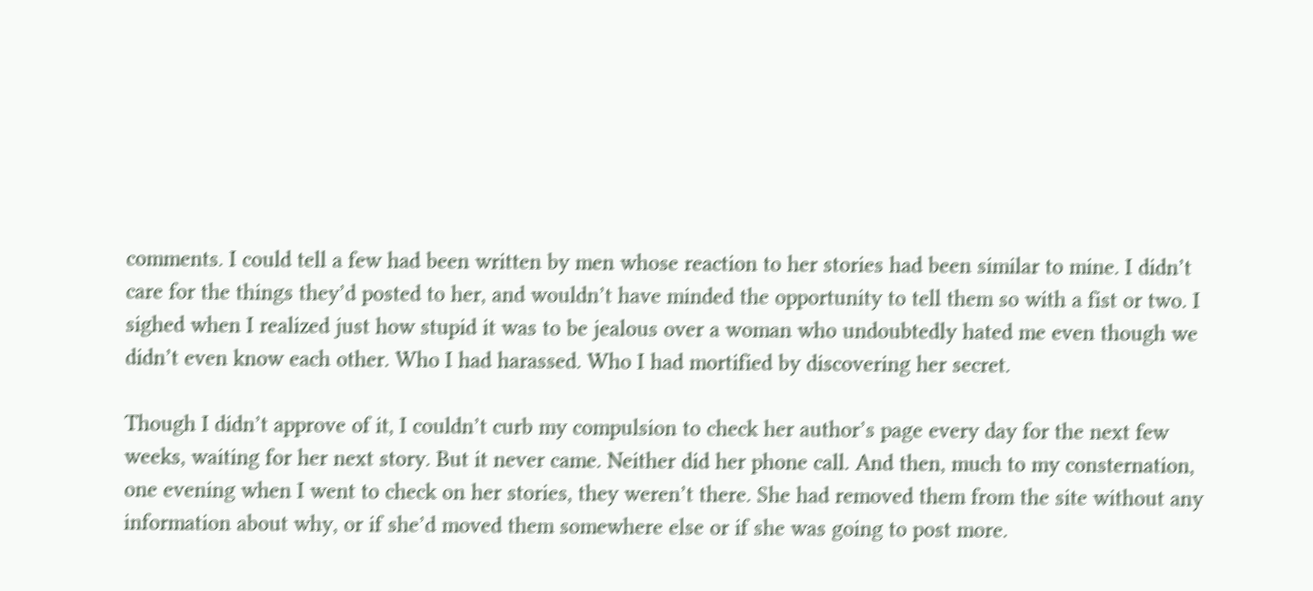comments. I could tell a few had been written by men whose reaction to her stories had been similar to mine. I didn’t care for the things they’d posted to her, and wouldn’t have minded the opportunity to tell them so with a fist or two. I sighed when I realized just how stupid it was to be jealous over a woman who undoubtedly hated me even though we didn’t even know each other. Who I had harassed. Who I had mortified by discovering her secret.

Though I didn’t approve of it, I couldn’t curb my compulsion to check her author’s page every day for the next few weeks, waiting for her next story. But it never came. Neither did her phone call. And then, much to my consternation, one evening when I went to check on her stories, they weren’t there. She had removed them from the site without any information about why, or if she’d moved them somewhere else or if she was going to post more.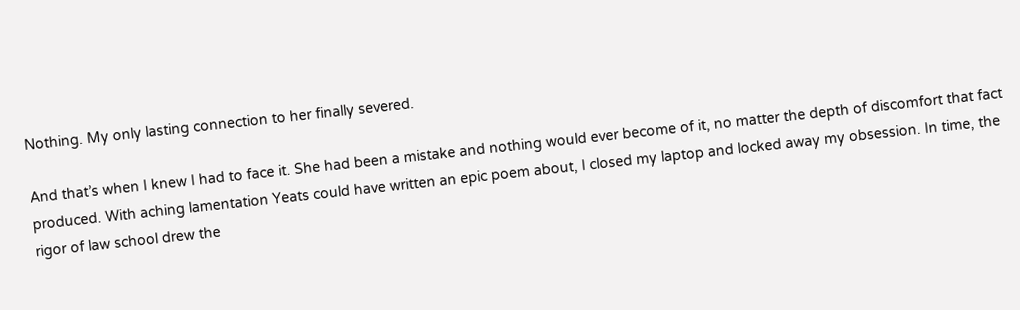Nothing. My only lasting connection to her finally severed.

And that’s when I knew I had to face it. She had been a mistake and nothing would ever become of it, no matter the depth of discomfort that fact produced. With aching lamentation Yeats could have written an epic poem about, I closed my laptop and locked away my obsession. In time, the rigor of law school drew the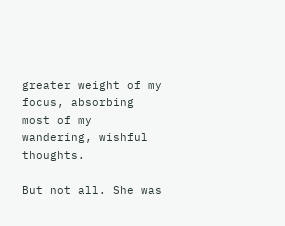greater weight of my focus, absorbing most of my wandering, wishful thoughts.

But not all. She was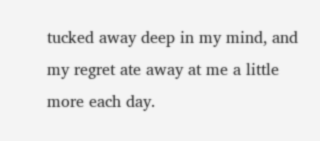tucked away deep in my mind, and my regret ate away at me a little more each day.